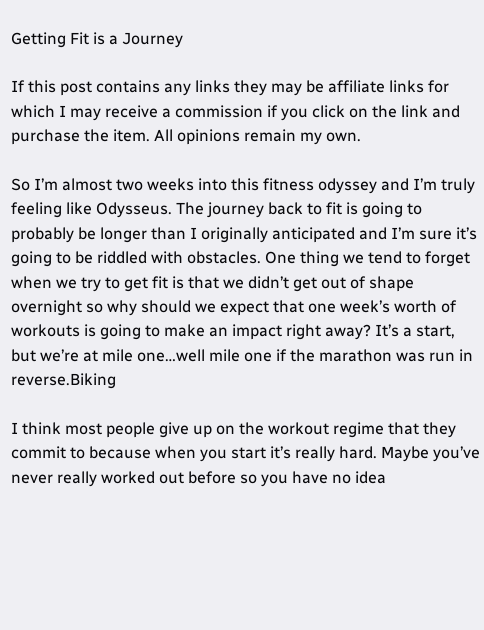Getting Fit is a Journey

If this post contains any links they may be affiliate links for which I may receive a commission if you click on the link and purchase the item. All opinions remain my own.

So I’m almost two weeks into this fitness odyssey and I’m truly feeling like Odysseus. The journey back to fit is going to probably be longer than I originally anticipated and I’m sure it’s going to be riddled with obstacles. One thing we tend to forget when we try to get fit is that we didn’t get out of shape overnight so why should we expect that one week’s worth of workouts is going to make an impact right away? It’s a start, but we’re at mile one…well mile one if the marathon was run in reverse.Biking

I think most people give up on the workout regime that they commit to because when you start it’s really hard. Maybe you’ve never really worked out before so you have no idea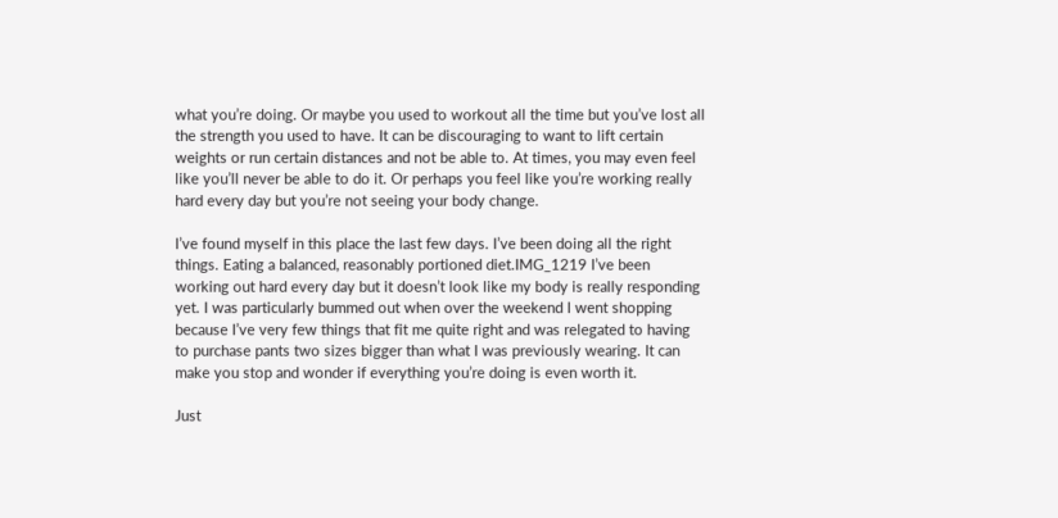what you’re doing. Or maybe you used to workout all the time but you’ve lost all the strength you used to have. It can be discouraging to want to lift certain weights or run certain distances and not be able to. At times, you may even feel like you’ll never be able to do it. Or perhaps you feel like you’re working really hard every day but you’re not seeing your body change.

I’ve found myself in this place the last few days. I’ve been doing all the right things. Eating a balanced, reasonably portioned diet.IMG_1219 I’ve been working out hard every day but it doesn’t look like my body is really responding yet. I was particularly bummed out when over the weekend I went shopping because I’ve very few things that fit me quite right and was relegated to having to purchase pants two sizes bigger than what I was previously wearing. It can make you stop and wonder if everything you’re doing is even worth it.

Just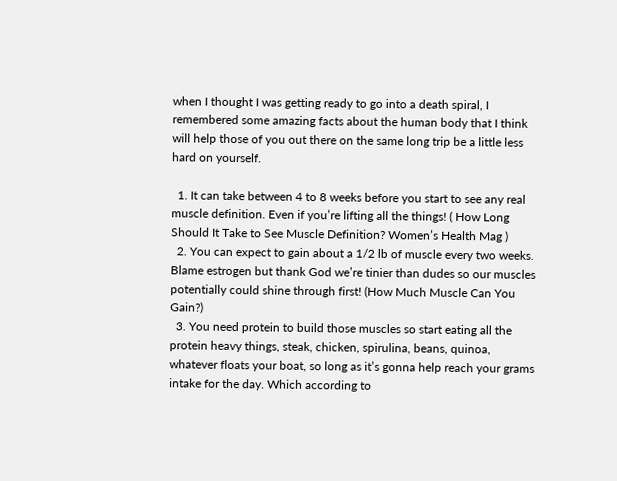when I thought I was getting ready to go into a death spiral, I remembered some amazing facts about the human body that I think will help those of you out there on the same long trip be a little less hard on yourself.

  1. It can take between 4 to 8 weeks before you start to see any real muscle definition. Even if you’re lifting all the things! ( How Long Should It Take to See Muscle Definition? Women’s Health Mag )
  2. You can expect to gain about a 1/2 lb of muscle every two weeks.  Blame estrogen but thank God we’re tinier than dudes so our muscles potentially could shine through first! (How Much Muscle Can You Gain?)
  3. You need protein to build those muscles so start eating all the protein heavy things, steak, chicken, spirulina, beans, quinoa, whatever floats your boat, so long as it’s gonna help reach your grams intake for the day. Which according to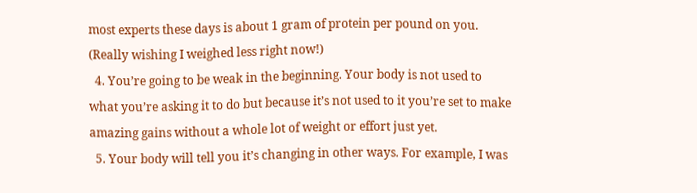most experts these days is about 1 gram of protein per pound on you. (Really wishing I weighed less right now!)
  4. You’re going to be weak in the beginning. Your body is not used to what you’re asking it to do but because it’s not used to it you’re set to make amazing gains without a whole lot of weight or effort just yet.
  5. Your body will tell you it’s changing in other ways. For example, I was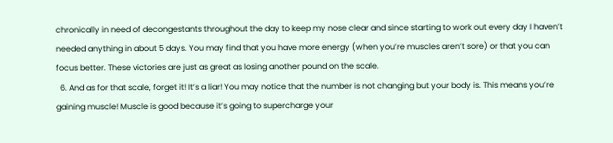chronically in need of decongestants throughout the day to keep my nose clear and since starting to work out every day I haven’t needed anything in about 5 days. You may find that you have more energy (when you’re muscles aren’t sore) or that you can focus better. These victories are just as great as losing another pound on the scale.
  6. And as for that scale, forget it! It’s a liar! You may notice that the number is not changing but your body is. This means you’re gaining muscle! Muscle is good because it’s going to supercharge your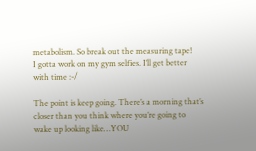metabolism. So break out the measuring tape!
I gotta work on my gym selfies. I’ll get better with time :-/

The point is keep going. There’s a morning that’s closer than you think where you’re going to wake up looking like…YOU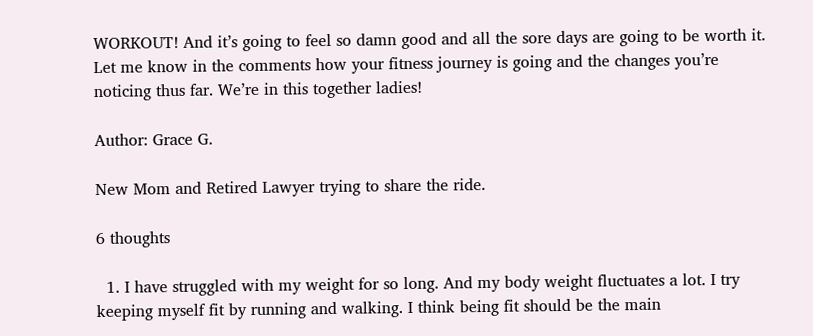WORKOUT! And it’s going to feel so damn good and all the sore days are going to be worth it. Let me know in the comments how your fitness journey is going and the changes you’re noticing thus far. We’re in this together ladies!

Author: Grace G.

New Mom and Retired Lawyer trying to share the ride.

6 thoughts

  1. I have struggled with my weight for so long. And my body weight fluctuates a lot. I try keeping myself fit by running and walking. I think being fit should be the main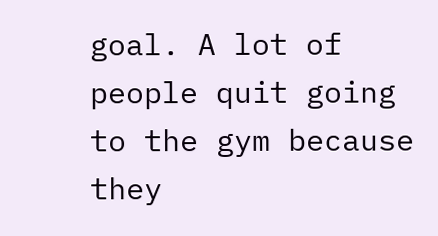goal. A lot of people quit going to the gym because they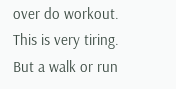over do workout. This is very tiring. But a walk or run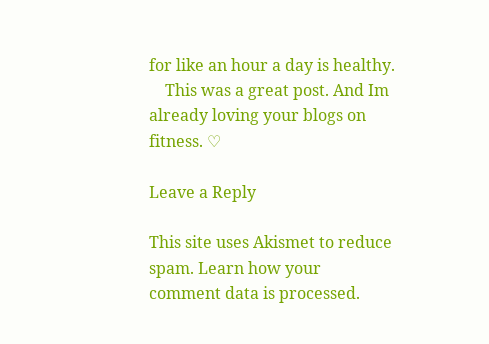for like an hour a day is healthy.
    This was a great post. And Im already loving your blogs on fitness. ♡

Leave a Reply

This site uses Akismet to reduce spam. Learn how your comment data is processed.